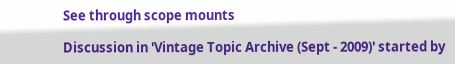See through scope mounts

Discussion in 'Vintage Topic Archive (Sept - 2009)' started by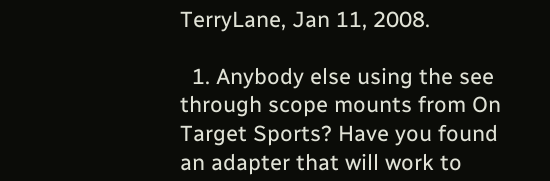TerryLane, Jan 11, 2008.

  1. Anybody else using the see through scope mounts from On Target Sports? Have you found an adapter that will work to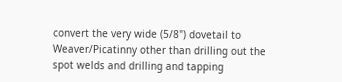convert the very wide (5/8") dovetail to Weaver/Picatinny other than drilling out the spot welds and drilling and tapping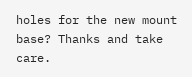holes for the new mount base? Thanks and take care.